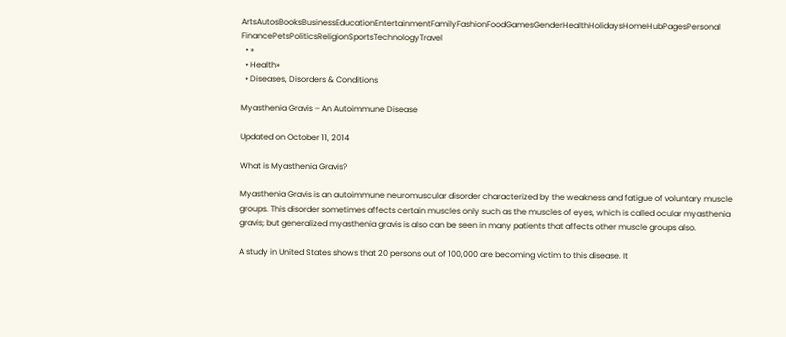ArtsAutosBooksBusinessEducationEntertainmentFamilyFashionFoodGamesGenderHealthHolidaysHomeHubPagesPersonal FinancePetsPoliticsReligionSportsTechnologyTravel
  • »
  • Health»
  • Diseases, Disorders & Conditions

Myasthenia Gravis – An Autoimmune Disease

Updated on October 11, 2014

What is Myasthenia Gravis?

Myasthenia Gravis is an autoimmune neuromuscular disorder characterized by the weakness and fatigue of voluntary muscle groups. This disorder sometimes affects certain muscles only such as the muscles of eyes, which is called ocular myasthenia gravis; but generalized myasthenia gravis is also can be seen in many patients that affects other muscle groups also.

A study in United States shows that 20 persons out of 100,000 are becoming victim to this disease. It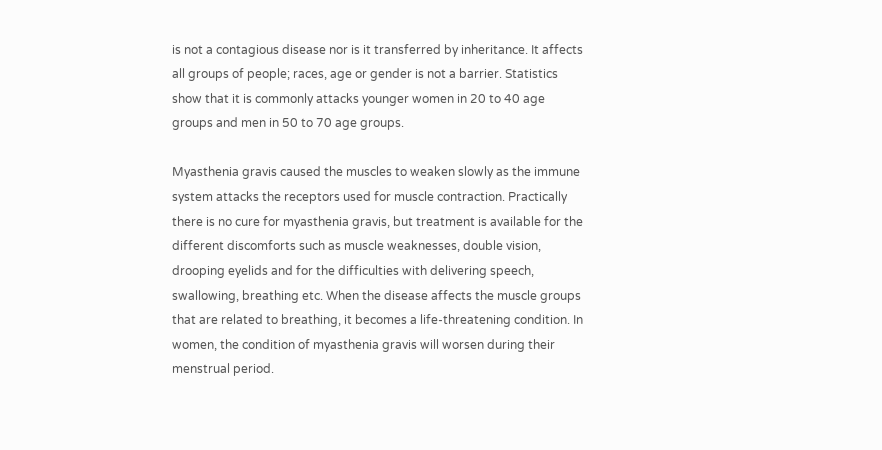is not a contagious disease nor is it transferred by inheritance. It affects all groups of people; races, age or gender is not a barrier. Statistics show that it is commonly attacks younger women in 20 to 40 age groups and men in 50 to 70 age groups.

Myasthenia gravis caused the muscles to weaken slowly as the immune system attacks the receptors used for muscle contraction. Practically there is no cure for myasthenia gravis, but treatment is available for the different discomforts such as muscle weaknesses, double vision, drooping eyelids and for the difficulties with delivering speech, swallowing, breathing etc. When the disease affects the muscle groups that are related to breathing, it becomes a life-threatening condition. In women, the condition of myasthenia gravis will worsen during their menstrual period.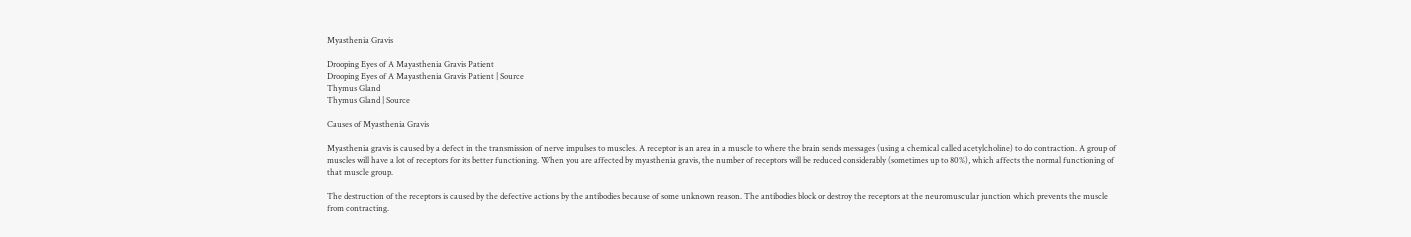Myasthenia Gravis

Drooping Eyes of A Mayasthenia Gravis Patient
Drooping Eyes of A Mayasthenia Gravis Patient | Source
Thymus Gland
Thymus Gland | Source

Causes of Myasthenia Gravis

Myasthenia gravis is caused by a defect in the transmission of nerve impulses to muscles. A receptor is an area in a muscle to where the brain sends messages (using a chemical called acetylcholine) to do contraction. A group of muscles will have a lot of receptors for its better functioning. When you are affected by myasthenia gravis, the number of receptors will be reduced considerably (sometimes up to 80%), which affects the normal functioning of that muscle group.

The destruction of the receptors is caused by the defective actions by the antibodies because of some unknown reason. The antibodies block or destroy the receptors at the neuromuscular junction which prevents the muscle from contracting.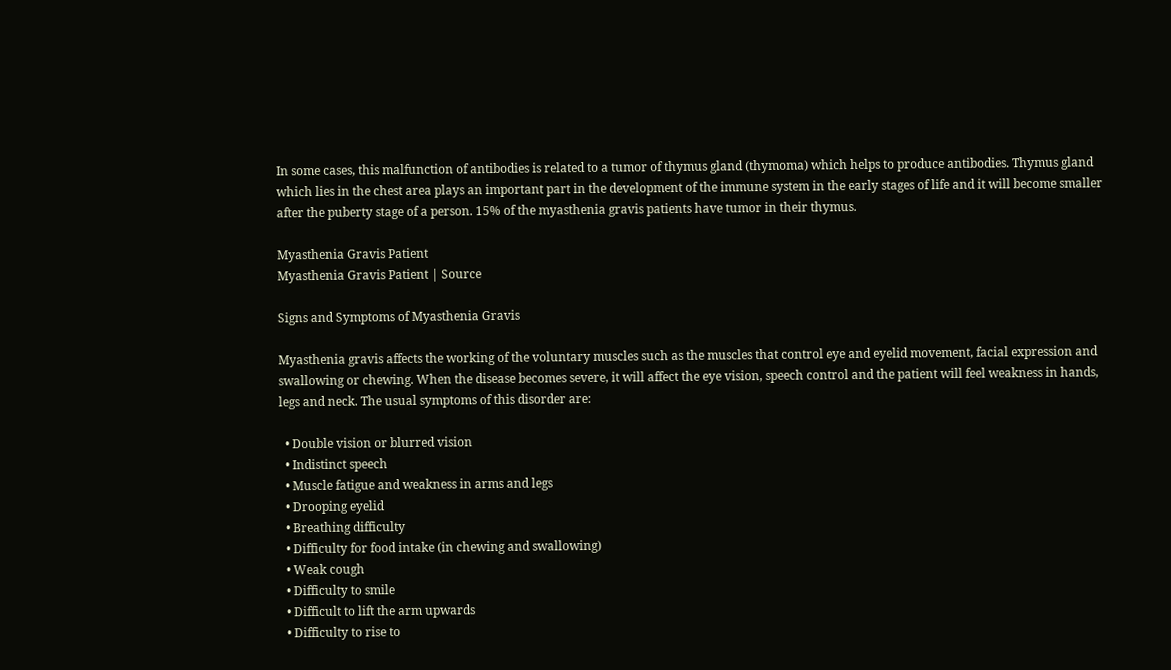In some cases, this malfunction of antibodies is related to a tumor of thymus gland (thymoma) which helps to produce antibodies. Thymus gland which lies in the chest area plays an important part in the development of the immune system in the early stages of life and it will become smaller after the puberty stage of a person. 15% of the myasthenia gravis patients have tumor in their thymus.

Myasthenia Gravis Patient
Myasthenia Gravis Patient | Source

Signs and Symptoms of Myasthenia Gravis

Myasthenia gravis affects the working of the voluntary muscles such as the muscles that control eye and eyelid movement, facial expression and swallowing or chewing. When the disease becomes severe, it will affect the eye vision, speech control and the patient will feel weakness in hands, legs and neck. The usual symptoms of this disorder are:

  • Double vision or blurred vision
  • Indistinct speech
  • Muscle fatigue and weakness in arms and legs
  • Drooping eyelid
  • Breathing difficulty
  • Difficulty for food intake (in chewing and swallowing)
  • Weak cough
  • Difficulty to smile
  • Difficult to lift the arm upwards
  • Difficulty to rise to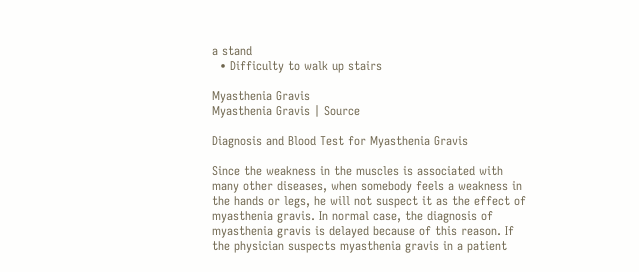a stand
  • Difficulty to walk up stairs

Myasthenia Gravis
Myasthenia Gravis | Source

Diagnosis and Blood Test for Myasthenia Gravis

Since the weakness in the muscles is associated with many other diseases, when somebody feels a weakness in the hands or legs, he will not suspect it as the effect of myasthenia gravis. In normal case, the diagnosis of myasthenia gravis is delayed because of this reason. If the physician suspects myasthenia gravis in a patient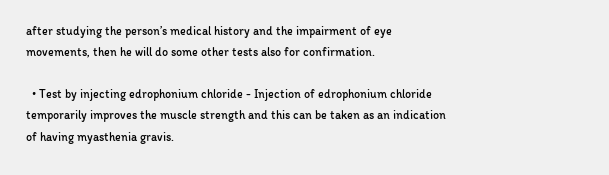after studying the person’s medical history and the impairment of eye movements, then he will do some other tests also for confirmation.

  • Test by injecting edrophonium chloride - Injection of edrophonium chloride temporarily improves the muscle strength and this can be taken as an indication of having myasthenia gravis.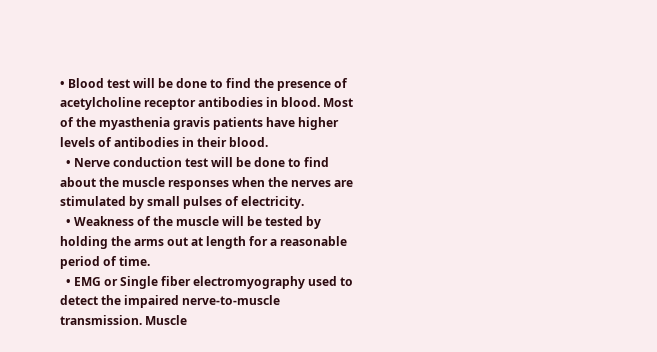• Blood test will be done to find the presence of acetylcholine receptor antibodies in blood. Most of the myasthenia gravis patients have higher levels of antibodies in their blood.
  • Nerve conduction test will be done to find about the muscle responses when the nerves are stimulated by small pulses of electricity.
  • Weakness of the muscle will be tested by holding the arms out at length for a reasonable period of time.
  • EMG or Single fiber electromyography used to detect the impaired nerve-to-muscle transmission. Muscle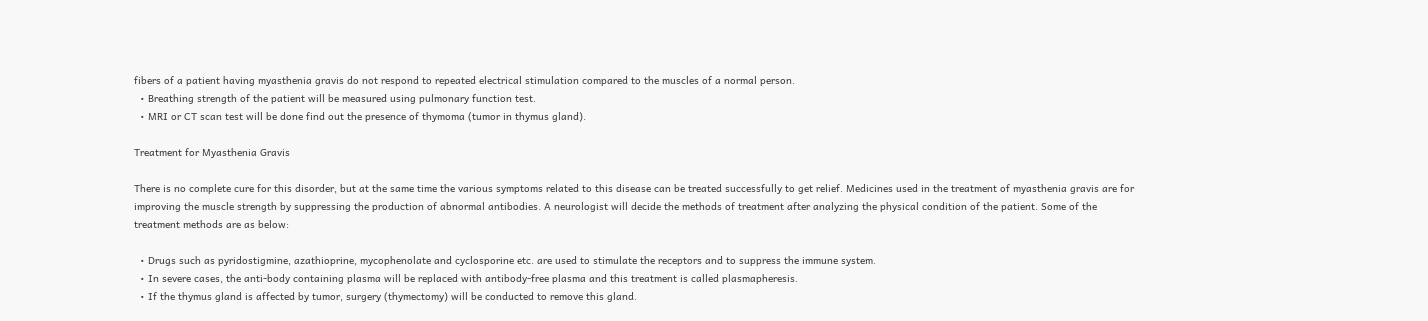fibers of a patient having myasthenia gravis do not respond to repeated electrical stimulation compared to the muscles of a normal person.
  • Breathing strength of the patient will be measured using pulmonary function test.
  • MRI or CT scan test will be done find out the presence of thymoma (tumor in thymus gland).

Treatment for Myasthenia Gravis

There is no complete cure for this disorder, but at the same time the various symptoms related to this disease can be treated successfully to get relief. Medicines used in the treatment of myasthenia gravis are for improving the muscle strength by suppressing the production of abnormal antibodies. A neurologist will decide the methods of treatment after analyzing the physical condition of the patient. Some of the treatment methods are as below:

  • Drugs such as pyridostigmine, azathioprine, mycophenolate and cyclosporine etc. are used to stimulate the receptors and to suppress the immune system.
  • In severe cases, the anti-body containing plasma will be replaced with antibody-free plasma and this treatment is called plasmapheresis.
  • If the thymus gland is affected by tumor, surgery (thymectomy) will be conducted to remove this gland.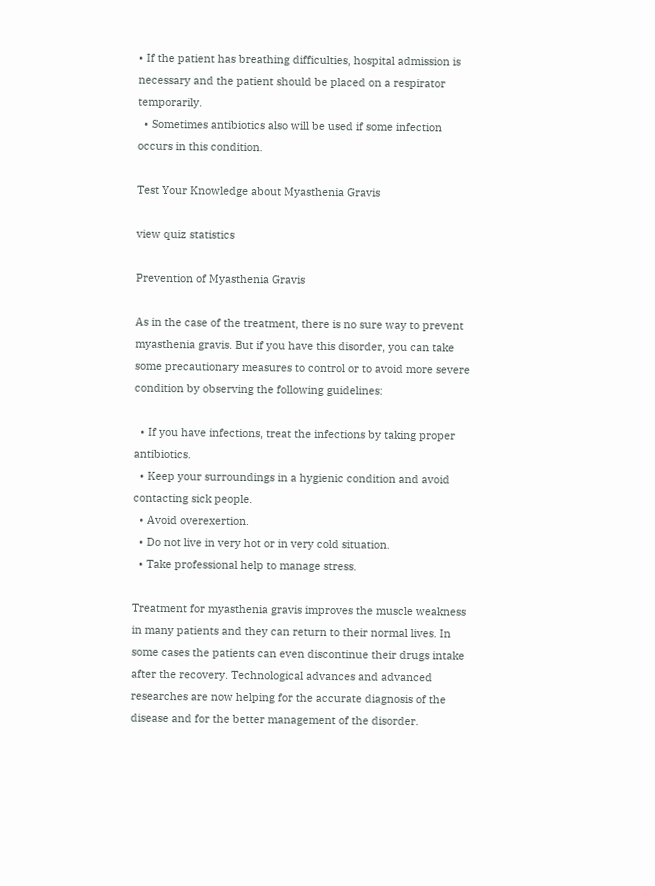• If the patient has breathing difficulties, hospital admission is necessary and the patient should be placed on a respirator temporarily.
  • Sometimes antibiotics also will be used if some infection occurs in this condition.

Test Your Knowledge about Myasthenia Gravis

view quiz statistics

Prevention of Myasthenia Gravis

As in the case of the treatment, there is no sure way to prevent myasthenia gravis. But if you have this disorder, you can take some precautionary measures to control or to avoid more severe condition by observing the following guidelines:

  • If you have infections, treat the infections by taking proper antibiotics.
  • Keep your surroundings in a hygienic condition and avoid contacting sick people.
  • Avoid overexertion.
  • Do not live in very hot or in very cold situation.
  • Take professional help to manage stress.

Treatment for myasthenia gravis improves the muscle weakness in many patients and they can return to their normal lives. In some cases the patients can even discontinue their drugs intake after the recovery. Technological advances and advanced researches are now helping for the accurate diagnosis of the disease and for the better management of the disorder.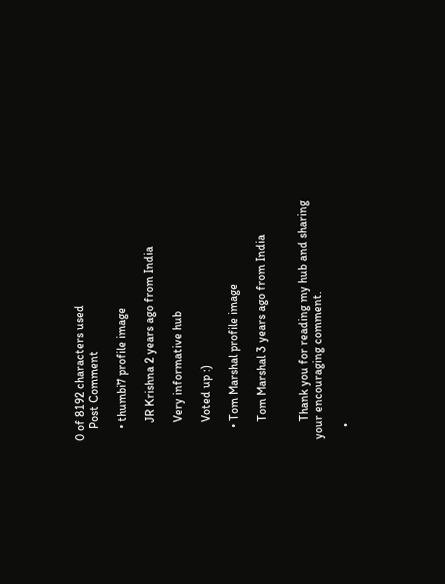0 of 8192 characters used
    Post Comment

    • thumbi7 profile image

      JR Krishna 2 years ago from India

      Very informative hub

      Voted up :)

    • Tom Marshal profile image

      Tom Marshal 3 years ago from India


      Thank you for reading my hub and sharing your encouraging comment.

    •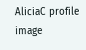AliciaC profile image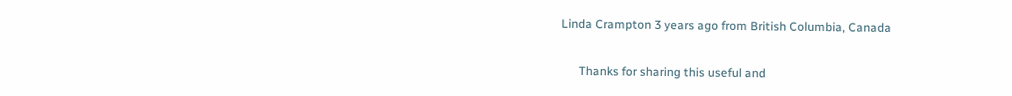Linda Crampton 3 years ago from British Columbia, Canada

      Thanks for sharing this useful and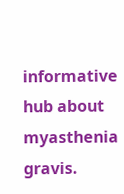informative hub about myasthenia gravis.